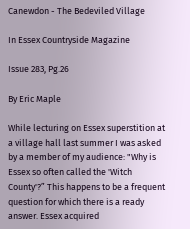Canewdon - The Bedeviled Village

In Essex Countryside Magazine

Issue 283, Pg.26

By Eric Maple

While lecturing on Essex superstition at a village hall last summer I was asked by a member of my audience: "Why is Essex so often called the 'Witch County'?” This happens to be a frequent question for which there is a ready answer. Essex acquired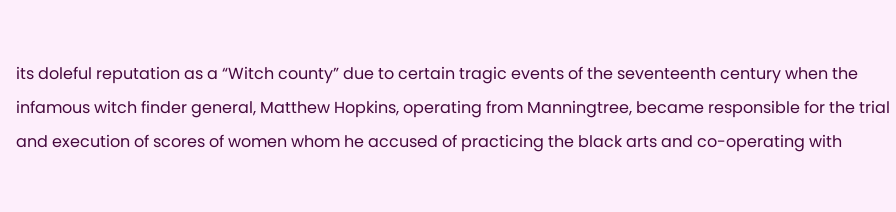its doleful reputation as a “Witch county” due to certain tragic events of the seventeenth century when the infamous witch finder general, Matthew Hopkins, operating from Manningtree, became responsible for the trial and execution of scores of women whom he accused of practicing the black arts and co-operating with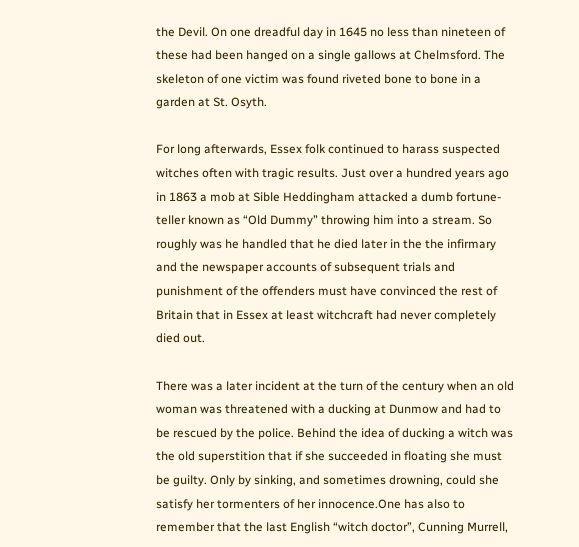the Devil. On one dreadful day in 1645 no less than nineteen of these had been hanged on a single gallows at Chelmsford. The skeleton of one victim was found riveted bone to bone in a garden at St. Osyth.

For long afterwards, Essex folk continued to harass suspected witches often with tragic results. Just over a hundred years ago in 1863 a mob at Sible Heddingham attacked a dumb fortune-teller known as “Old Dummy” throwing him into a stream. So roughly was he handled that he died later in the the infirmary and the newspaper accounts of subsequent trials and punishment of the offenders must have convinced the rest of Britain that in Essex at least witchcraft had never completely died out.

There was a later incident at the turn of the century when an old woman was threatened with a ducking at Dunmow and had to be rescued by the police. Behind the idea of ducking a witch was the old superstition that if she succeeded in floating she must be guilty. Only by sinking, and sometimes drowning, could she satisfy her tormenters of her innocence.One has also to remember that the last English “witch doctor”, Cunning Murrell,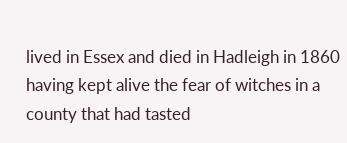lived in Essex and died in Hadleigh in 1860 having kept alive the fear of witches in a county that had tasted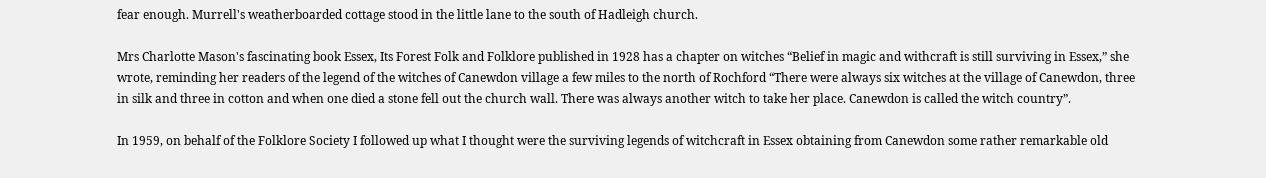fear enough. Murrell's weatherboarded cottage stood in the little lane to the south of Hadleigh church.

Mrs Charlotte Mason's fascinating book Essex, Its Forest Folk and Folklore published in 1928 has a chapter on witches “Belief in magic and withcraft is still surviving in Essex,” she wrote, reminding her readers of the legend of the witches of Canewdon village a few miles to the north of Rochford “There were always six witches at the village of Canewdon, three in silk and three in cotton and when one died a stone fell out the church wall. There was always another witch to take her place. Canewdon is called the witch country”.

In 1959, on behalf of the Folklore Society I followed up what I thought were the surviving legends of witchcraft in Essex obtaining from Canewdon some rather remarkable old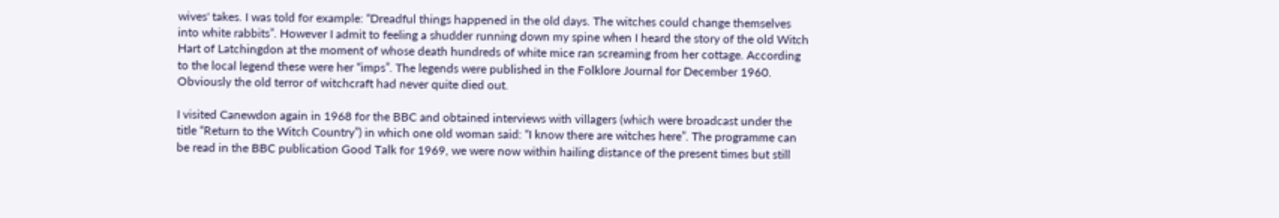wives' takes. I was told for example: “Dreadful things happened in the old days. The witches could change themselves into white rabbits”. However I admit to feeling a shudder running down my spine when I heard the story of the old Witch Hart of Latchingdon at the moment of whose death hundreds of white mice ran screaming from her cottage. According to the local legend these were her “imps”. The legends were published in the Folklore Journal for December 1960. Obviously the old terror of witchcraft had never quite died out.

I visited Canewdon again in 1968 for the BBC and obtained interviews with villagers (which were broadcast under the title “Return to the Witch Country”) in which one old woman said: “I know there are witches here”. The programme can be read in the BBC publication Good Talk for 1969, we were now within hailing distance of the present times but still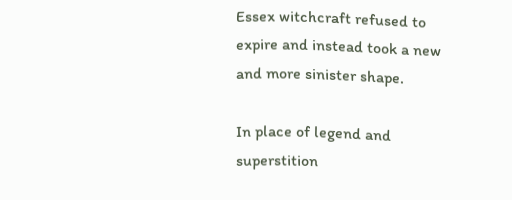Essex witchcraft refused to expire and instead took a new and more sinister shape.

In place of legend and superstition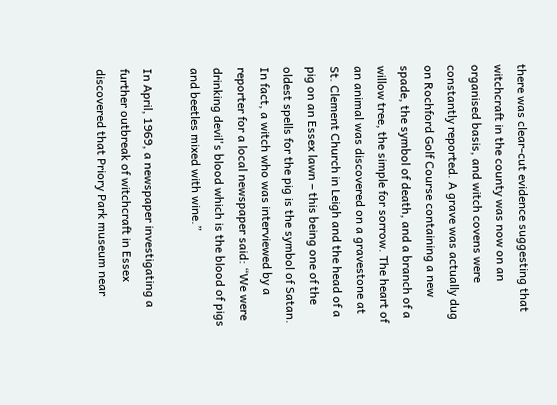there was clear-cut evidence suggesting that witchcraft in the county was now on an organised basis, and witch covens were constantly reported. A grave was actually dug on Rochford Golf Course containing a new spade, the symbol of death, and a branch of a willow tree, the simple for sorrow. The heart of an animal was discovered on a gravestone at St. Clement Church in Leigh and the head of a pig on an Essex lawn – this being one of the oldest spells for the pig is the symbol of Satan. In fact, a witch who was interviewed by a reporter for a local newspaper said: “We were drinking devil's blood which is the blood of pigs and beetles mixed with wine.”

In April, 1969, a newspaper investigating a further outbreak of witchcraft in Essex discovered that Priory Park museum near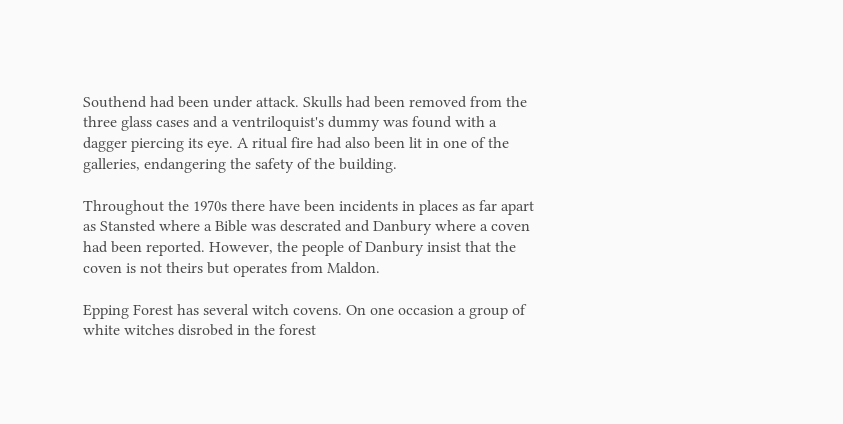Southend had been under attack. Skulls had been removed from the three glass cases and a ventriloquist's dummy was found with a dagger piercing its eye. A ritual fire had also been lit in one of the galleries, endangering the safety of the building.

Throughout the 1970s there have been incidents in places as far apart as Stansted where a Bible was descrated and Danbury where a coven had been reported. However, the people of Danbury insist that the coven is not theirs but operates from Maldon.

Epping Forest has several witch covens. On one occasion a group of white witches disrobed in the forest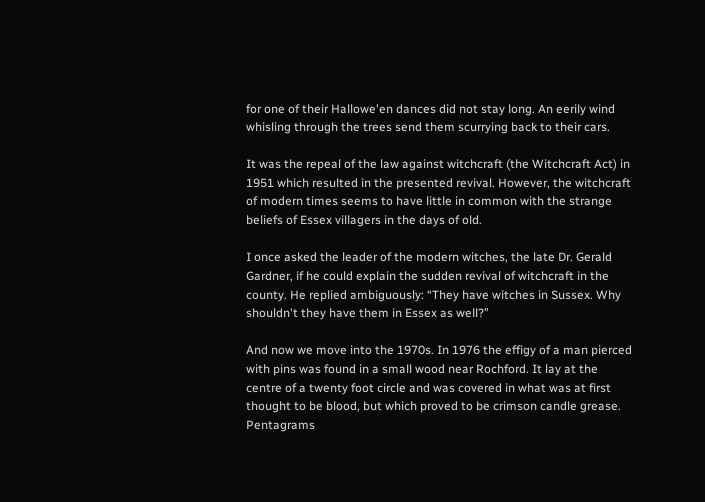for one of their Hallowe'en dances did not stay long. An eerily wind whisling through the trees send them scurrying back to their cars.

It was the repeal of the law against witchcraft (the Witchcraft Act) in 1951 which resulted in the presented revival. However, the witchcraft of modern times seems to have little in common with the strange beliefs of Essex villagers in the days of old.

I once asked the leader of the modern witches, the late Dr. Gerald Gardner, if he could explain the sudden revival of witchcraft in the county. He replied ambiguously: “They have witches in Sussex. Why shouldn't they have them in Essex as well?”

And now we move into the 1970s. In 1976 the effigy of a man pierced with pins was found in a small wood near Rochford. It lay at the centre of a twenty foot circle and was covered in what was at first thought to be blood, but which proved to be crimson candle grease. Pentagrams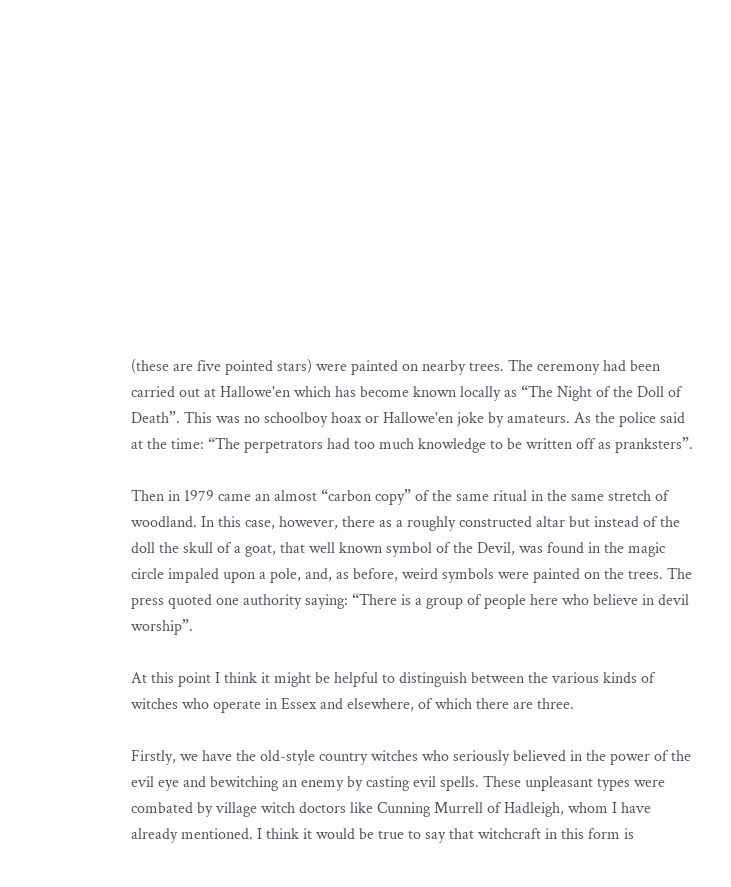(these are five pointed stars) were painted on nearby trees. The ceremony had been carried out at Hallowe'en which has become known locally as “The Night of the Doll of Death”. This was no schoolboy hoax or Hallowe'en joke by amateurs. As the police said at the time: “The perpetrators had too much knowledge to be written off as pranksters”.

Then in 1979 came an almost “carbon copy” of the same ritual in the same stretch of woodland. In this case, however, there as a roughly constructed altar but instead of the doll the skull of a goat, that well known symbol of the Devil, was found in the magic circle impaled upon a pole, and, as before, weird symbols were painted on the trees. The press quoted one authority saying: “There is a group of people here who believe in devil worship”.

At this point I think it might be helpful to distinguish between the various kinds of witches who operate in Essex and elsewhere, of which there are three.

Firstly, we have the old-style country witches who seriously believed in the power of the evil eye and bewitching an enemy by casting evil spells. These unpleasant types were combated by village witch doctors like Cunning Murrell of Hadleigh, whom I have already mentioned. I think it would be true to say that witchcraft in this form is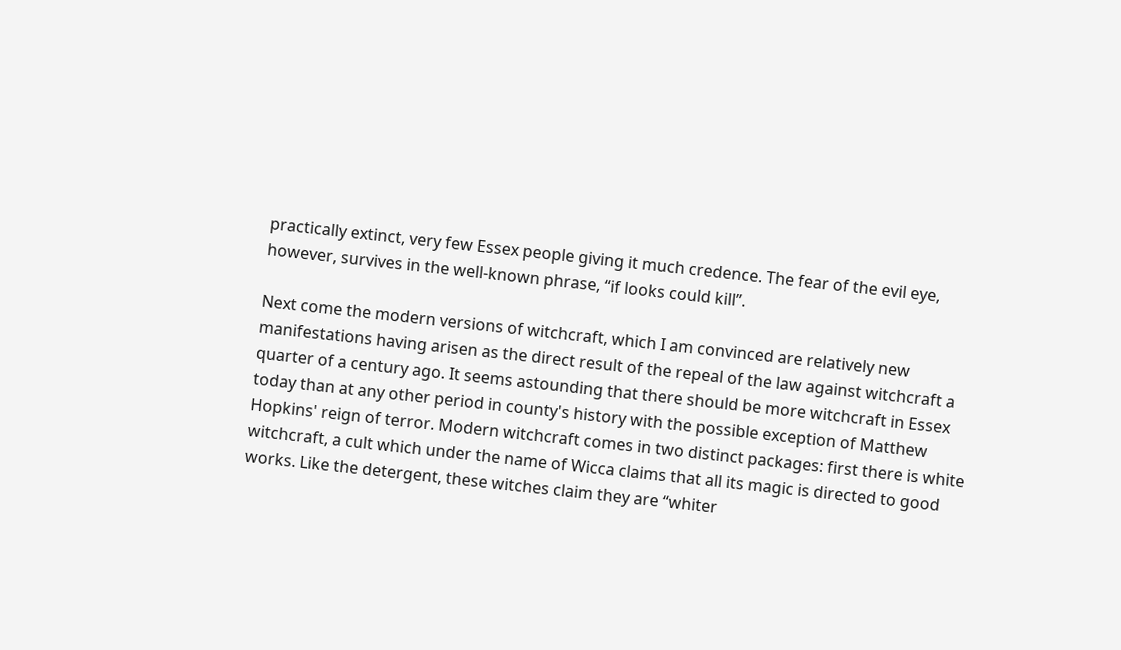practically extinct, very few Essex people giving it much credence. The fear of the evil eye, however, survives in the well-known phrase, “if looks could kill”.

Next come the modern versions of witchcraft, which I am convinced are relatively new manifestations having arisen as the direct result of the repeal of the law against witchcraft a quarter of a century ago. It seems astounding that there should be more witchcraft in Essex today than at any other period in county's history with the possible exception of Matthew Hopkins' reign of terror. Modern witchcraft comes in two distinct packages: first there is white witchcraft, a cult which under the name of Wicca claims that all its magic is directed to good works. Like the detergent, these witches claim they are “whiter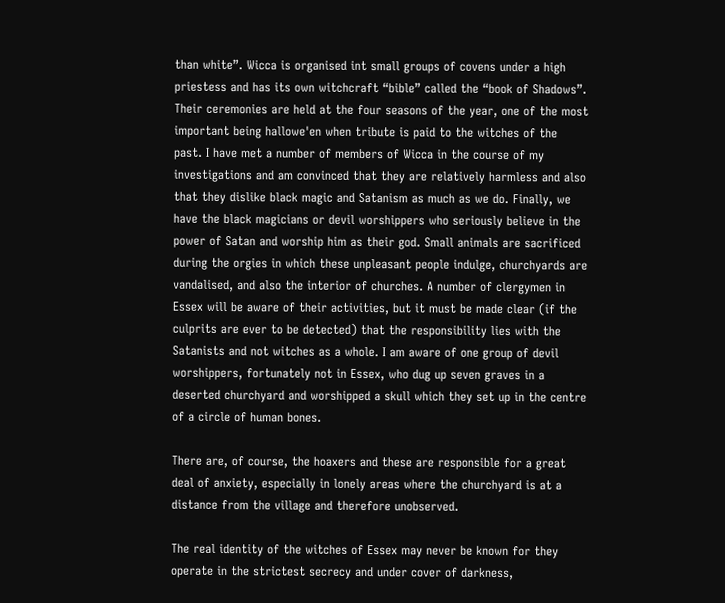than white”. Wicca is organised int small groups of covens under a high priestess and has its own witchcraft “bible” called the “book of Shadows”. Their ceremonies are held at the four seasons of the year, one of the most important being hallowe'en when tribute is paid to the witches of the past. I have met a number of members of Wicca in the course of my investigations and am convinced that they are relatively harmless and also that they dislike black magic and Satanism as much as we do. Finally, we have the black magicians or devil worshippers who seriously believe in the power of Satan and worship him as their god. Small animals are sacrificed during the orgies in which these unpleasant people indulge, churchyards are vandalised, and also the interior of churches. A number of clergymen in Essex will be aware of their activities, but it must be made clear (if the culprits are ever to be detected) that the responsibility lies with the Satanists and not witches as a whole. I am aware of one group of devil worshippers, fortunately not in Essex, who dug up seven graves in a deserted churchyard and worshipped a skull which they set up in the centre of a circle of human bones.

There are, of course, the hoaxers and these are responsible for a great deal of anxiety, especially in lonely areas where the churchyard is at a distance from the village and therefore unobserved.

The real identity of the witches of Essex may never be known for they operate in the strictest secrecy and under cover of darkness,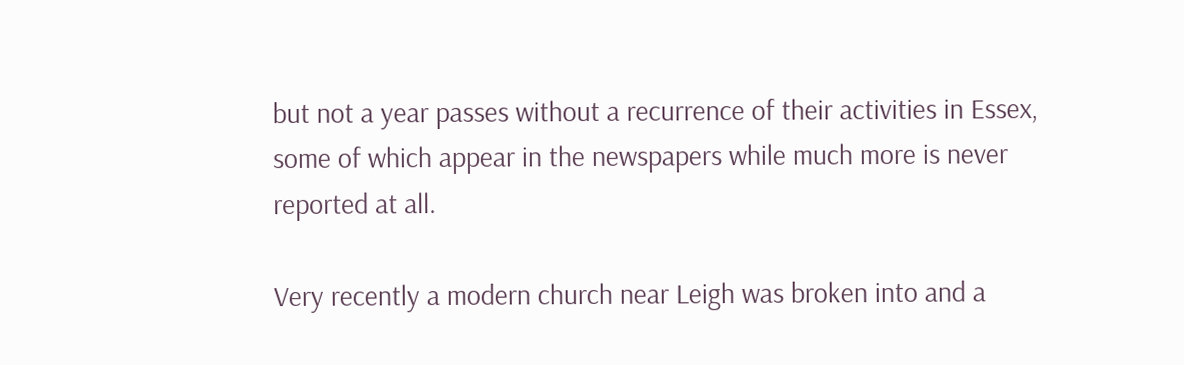but not a year passes without a recurrence of their activities in Essex, some of which appear in the newspapers while much more is never reported at all.

Very recently a modern church near Leigh was broken into and a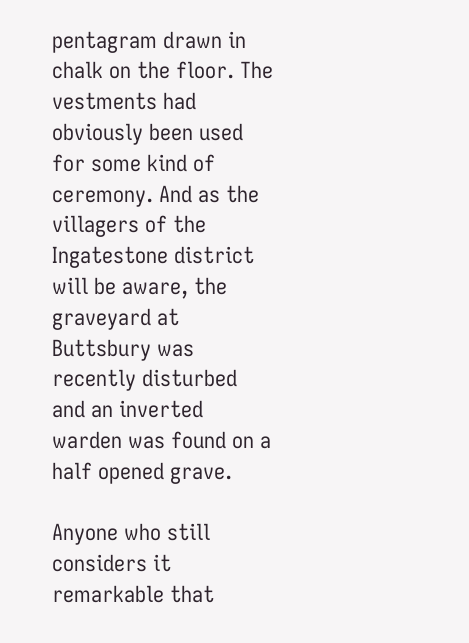pentagram drawn in chalk on the floor. The vestments had obviously been used for some kind of ceremony. And as the villagers of the Ingatestone district will be aware, the graveyard at Buttsbury was recently disturbed and an inverted warden was found on a half opened grave.

Anyone who still considers it remarkable that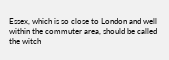Essex, which is so close to London and well within the commuter area, should be called the witch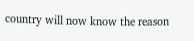country will now know the reason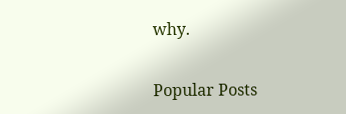why.


Popular Posts